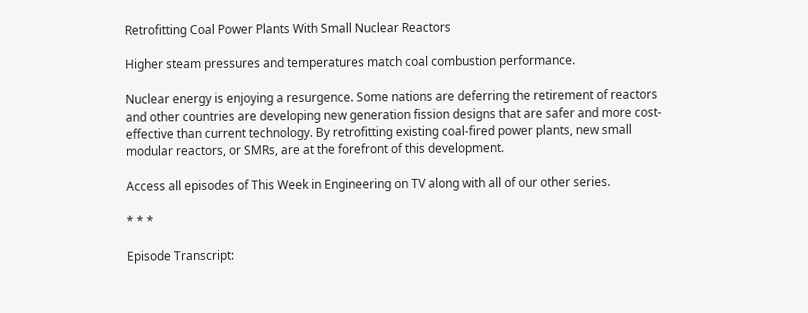Retrofitting Coal Power Plants With Small Nuclear Reactors

Higher steam pressures and temperatures match coal combustion performance.

Nuclear energy is enjoying a resurgence. Some nations are deferring the retirement of reactors and other countries are developing new generation fission designs that are safer and more cost-effective than current technology. By retrofitting existing coal-fired power plants, new small modular reactors, or SMRs, are at the forefront of this development.

Access all episodes of This Week in Engineering on TV along with all of our other series.

* * *

Episode Transcript: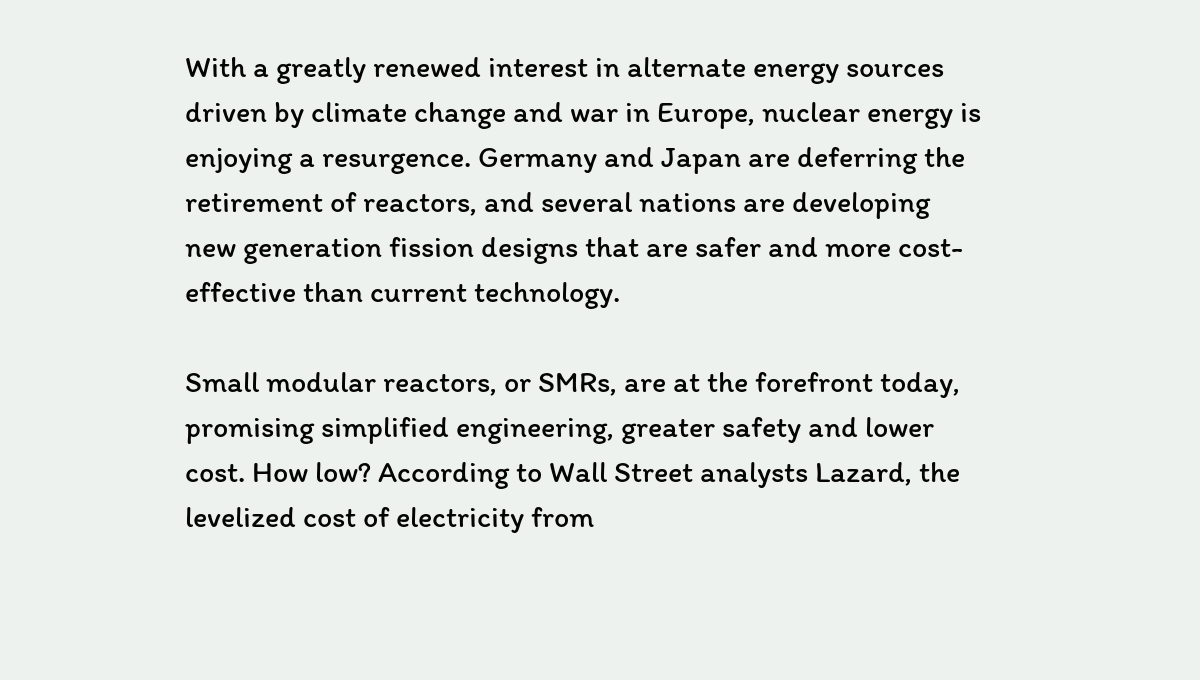With a greatly renewed interest in alternate energy sources driven by climate change and war in Europe, nuclear energy is enjoying a resurgence. Germany and Japan are deferring the retirement of reactors, and several nations are developing new generation fission designs that are safer and more cost-effective than current technology.

Small modular reactors, or SMRs, are at the forefront today, promising simplified engineering, greater safety and lower cost. How low? According to Wall Street analysts Lazard, the levelized cost of electricity from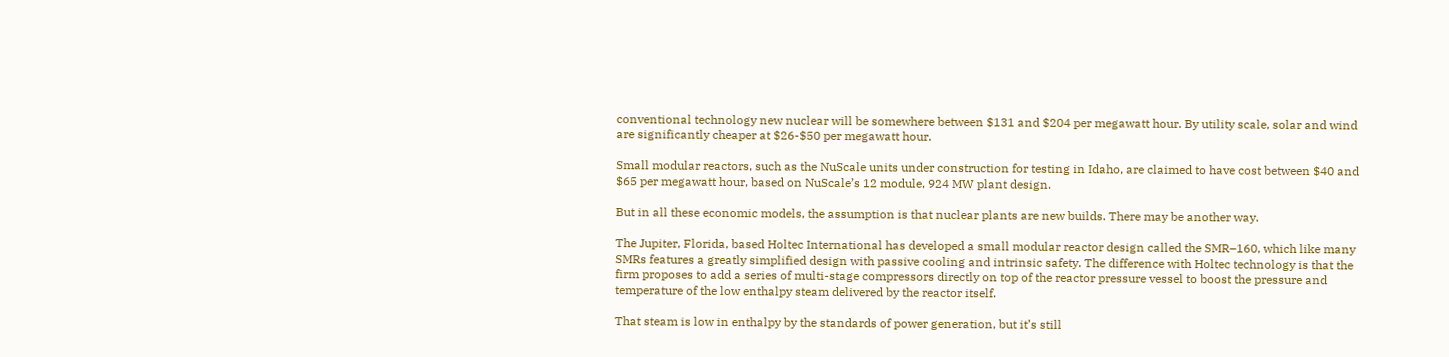conventional technology new nuclear will be somewhere between $131 and $204 per megawatt hour. By utility scale, solar and wind are significantly cheaper at $26-$50 per megawatt hour.

Small modular reactors, such as the NuScale units under construction for testing in Idaho, are claimed to have cost between $40 and $65 per megawatt hour, based on NuScale’s 12 module, 924 MW plant design.

But in all these economic models, the assumption is that nuclear plants are new builds. There may be another way.

The Jupiter, Florida, based Holtec International has developed a small modular reactor design called the SMR–160, which like many SMRs features a greatly simplified design with passive cooling and intrinsic safety. The difference with Holtec technology is that the firm proposes to add a series of multi-stage compressors directly on top of the reactor pressure vessel to boost the pressure and temperature of the low enthalpy steam delivered by the reactor itself.

That steam is low in enthalpy by the standards of power generation, but it’s still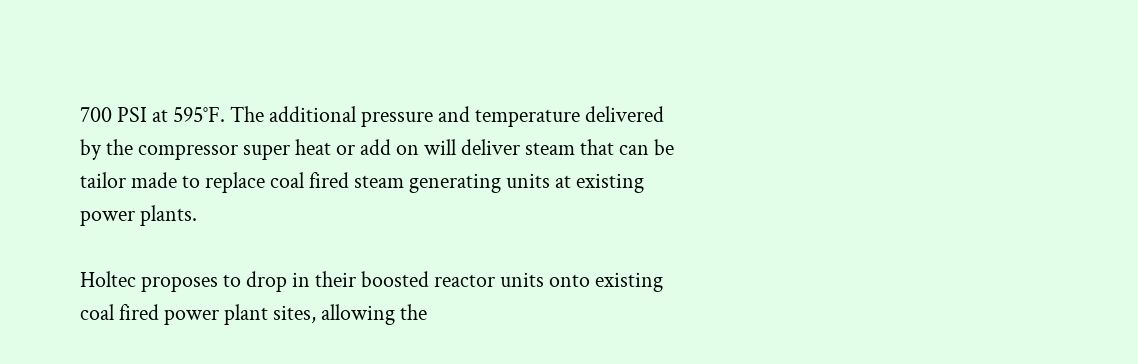700 PSI at 595°F. The additional pressure and temperature delivered by the compressor super heat or add on will deliver steam that can be tailor made to replace coal fired steam generating units at existing power plants.

Holtec proposes to drop in their boosted reactor units onto existing coal fired power plant sites, allowing the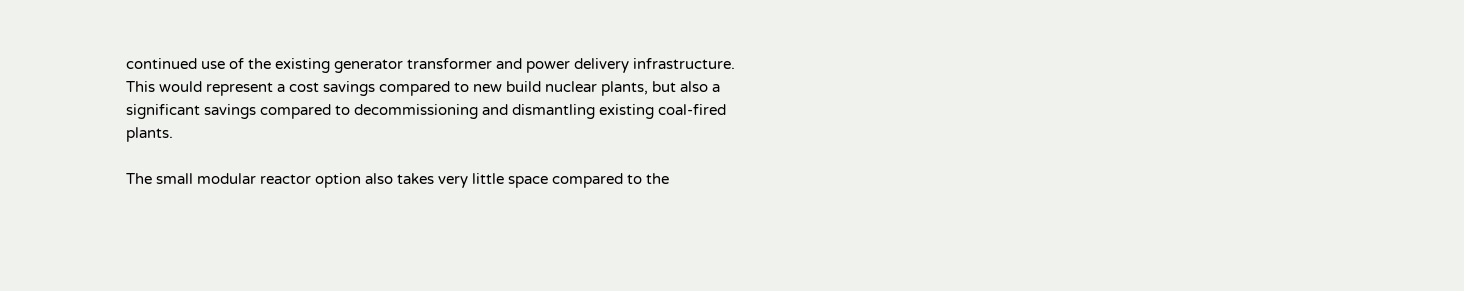continued use of the existing generator transformer and power delivery infrastructure. This would represent a cost savings compared to new build nuclear plants, but also a significant savings compared to decommissioning and dismantling existing coal-fired plants.

The small modular reactor option also takes very little space compared to the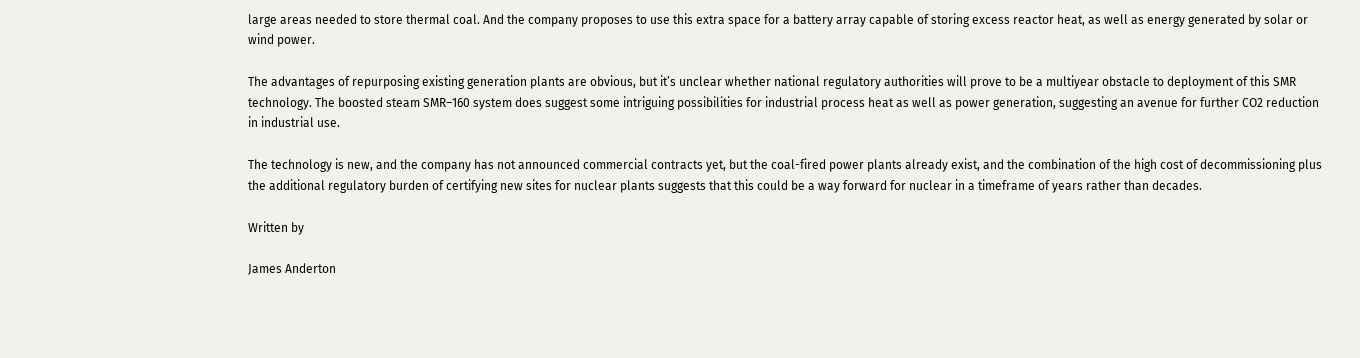large areas needed to store thermal coal. And the company proposes to use this extra space for a battery array capable of storing excess reactor heat, as well as energy generated by solar or wind power.

The advantages of repurposing existing generation plants are obvious, but it’s unclear whether national regulatory authorities will prove to be a multiyear obstacle to deployment of this SMR technology. The boosted steam SMR–160 system does suggest some intriguing possibilities for industrial process heat as well as power generation, suggesting an avenue for further CO2 reduction in industrial use.

The technology is new, and the company has not announced commercial contracts yet, but the coal-fired power plants already exist, and the combination of the high cost of decommissioning plus the additional regulatory burden of certifying new sites for nuclear plants suggests that this could be a way forward for nuclear in a timeframe of years rather than decades.

Written by

James Anderton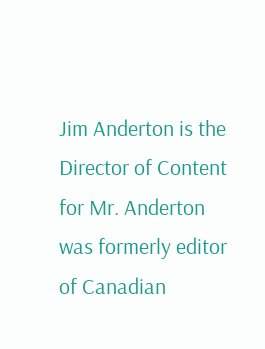Jim Anderton is the Director of Content for Mr. Anderton was formerly editor of Canadian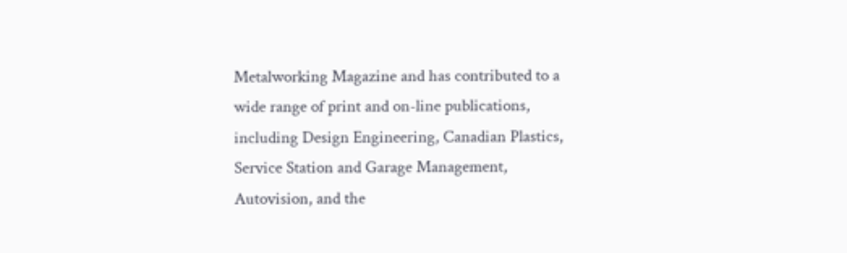Metalworking Magazine and has contributed to a wide range of print and on-line publications, including Design Engineering, Canadian Plastics, Service Station and Garage Management, Autovision, and the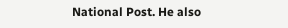National Post. He also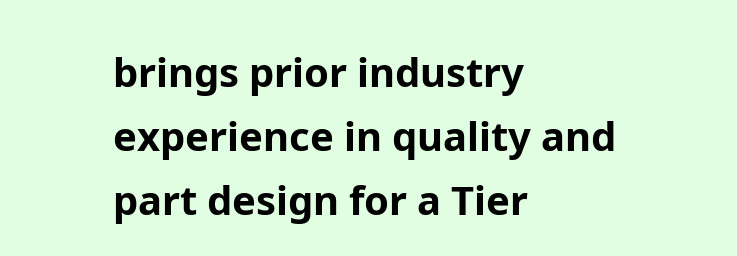brings prior industry experience in quality and part design for a Tier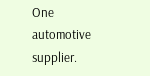One automotive supplier.